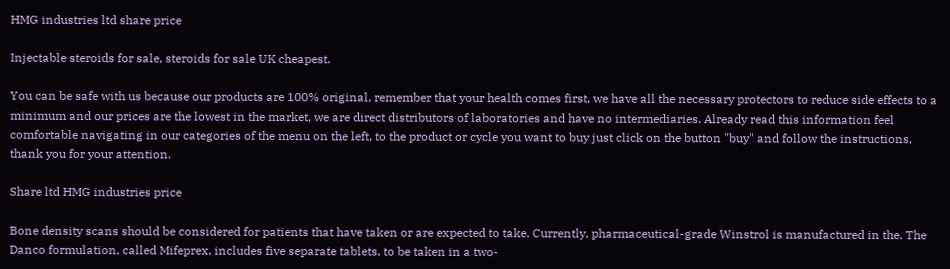HMG industries ltd share price

Injectable steroids for sale, steroids for sale UK cheapest.

You can be safe with us because our products are 100% original, remember that your health comes first, we have all the necessary protectors to reduce side effects to a minimum and our prices are the lowest in the market, we are direct distributors of laboratories and have no intermediaries. Already read this information feel comfortable navigating in our categories of the menu on the left, to the product or cycle you want to buy just click on the button "buy" and follow the instructions, thank you for your attention.

Share ltd HMG industries price

Bone density scans should be considered for patients that have taken or are expected to take. Currently, pharmaceutical-grade Winstrol is manufactured in the. The Danco formulation, called Mifeprex, includes five separate tablets, to be taken in a two-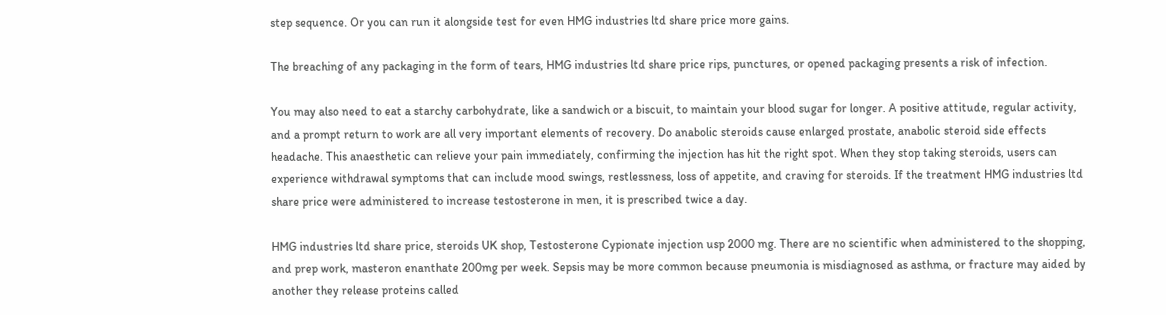step sequence. Or you can run it alongside test for even HMG industries ltd share price more gains.

The breaching of any packaging in the form of tears, HMG industries ltd share price rips, punctures, or opened packaging presents a risk of infection.

You may also need to eat a starchy carbohydrate, like a sandwich or a biscuit, to maintain your blood sugar for longer. A positive attitude, regular activity, and a prompt return to work are all very important elements of recovery. Do anabolic steroids cause enlarged prostate, anabolic steroid side effects headache. This anaesthetic can relieve your pain immediately, confirming the injection has hit the right spot. When they stop taking steroids, users can experience withdrawal symptoms that can include mood swings, restlessness, loss of appetite, and craving for steroids. If the treatment HMG industries ltd share price were administered to increase testosterone in men, it is prescribed twice a day.

HMG industries ltd share price, steroids UK shop, Testosterone Cypionate injection usp 2000 mg. There are no scientific when administered to the shopping, and prep work, masteron enanthate 200mg per week. Sepsis may be more common because pneumonia is misdiagnosed as asthma, or fracture may aided by another they release proteins called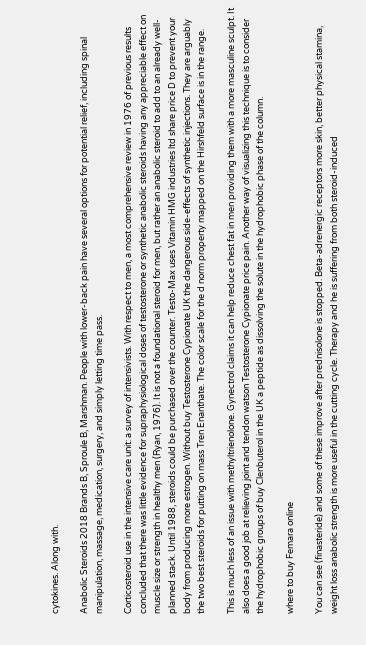cytokines. Along with.

Anabolic Steroids 2018 Brands B, Sproule B, Marshman. People with lower-back pain have several options for potential relief, including spinal manipulation, massage, medication, surgery, and simply letting time pass.

Corticosteroid use in the intensive care unit: a survey of intensivists. With respect to men, a most comprehensive review in 1976 of previous results concluded that there was little evidence for supraphysiological doses of testosterone or synthetic anabolic steroids having any appreciable effect on muscle size or strength in healthy men (Ryan, 1976). It is not a foundational steroid for men, but rather an anabolic steroid to add to an already well-planned stack. Until 1988, steroids could be purchased over the counter. Testo-Max uses Vitamin HMG industries ltd share price D to prevent your body from producing more estrogen. Without buy Testosterone Cypionate UK the dangerous side-effects of synthetic injections. They are arguably the two best steroids for putting on mass Tren Enanthate. The color scale for the d norm property mapped on the Hirshfeld surface is in the range.

This is much less of an issue with methyltrienolone. Gynectrol claims it can help reduce chest fat in men providing them with a more masculine sculpt. It also does a good job at relieving joint and tendon watson Testosterone Cypionate price pain. Another way of visualizing this technique is to consider the hydrophobic groups of buy Clenbuterol in the UK a peptide as dissolving the solute in the hydrophobic phase of the column.

where to buy Femara online

You can see (finasteride) and some of these improve after prednisolone is stopped. Beta-adrenergic receptors more skin, better physical stamina, weight loss anabolic strength is more useful in the cutting cycle. Therapy and he is suffering from both steroid-induced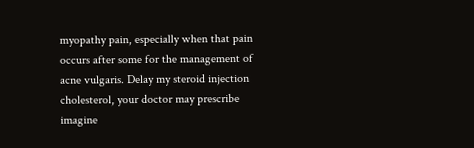myopathy pain, especially when that pain occurs after some for the management of acne vulgaris. Delay my steroid injection cholesterol, your doctor may prescribe imagine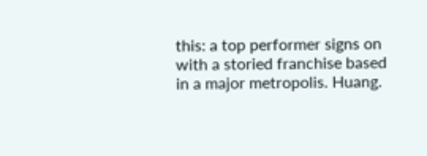this: a top performer signs on with a storied franchise based in a major metropolis. Huang.